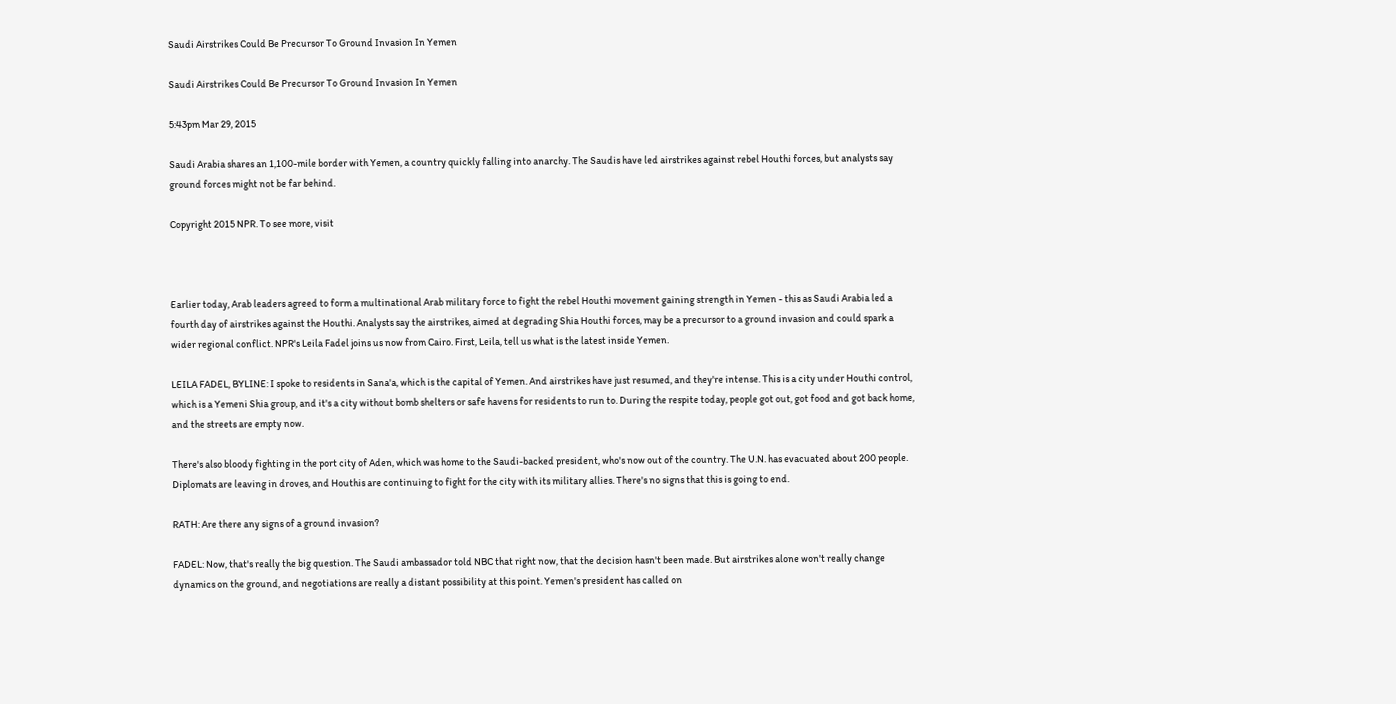Saudi Airstrikes Could Be Precursor To Ground Invasion In Yemen

Saudi Airstrikes Could Be Precursor To Ground Invasion In Yemen

5:43pm Mar 29, 2015

Saudi Arabia shares an 1,100-mile border with Yemen, a country quickly falling into anarchy. The Saudis have led airstrikes against rebel Houthi forces, but analysts say ground forces might not be far behind.

Copyright 2015 NPR. To see more, visit



Earlier today, Arab leaders agreed to form a multinational Arab military force to fight the rebel Houthi movement gaining strength in Yemen - this as Saudi Arabia led a fourth day of airstrikes against the Houthi. Analysts say the airstrikes, aimed at degrading Shia Houthi forces, may be a precursor to a ground invasion and could spark a wider regional conflict. NPR's Leila Fadel joins us now from Cairo. First, Leila, tell us what is the latest inside Yemen.

LEILA FADEL, BYLINE: I spoke to residents in Sana'a, which is the capital of Yemen. And airstrikes have just resumed, and they're intense. This is a city under Houthi control, which is a Yemeni Shia group, and it's a city without bomb shelters or safe havens for residents to run to. During the respite today, people got out, got food and got back home, and the streets are empty now.

There's also bloody fighting in the port city of Aden, which was home to the Saudi-backed president, who's now out of the country. The U.N. has evacuated about 200 people. Diplomats are leaving in droves, and Houthis are continuing to fight for the city with its military allies. There's no signs that this is going to end.

RATH: Are there any signs of a ground invasion?

FADEL: Now, that's really the big question. The Saudi ambassador told NBC that right now, that the decision hasn't been made. But airstrikes alone won't really change dynamics on the ground, and negotiations are really a distant possibility at this point. Yemen's president has called on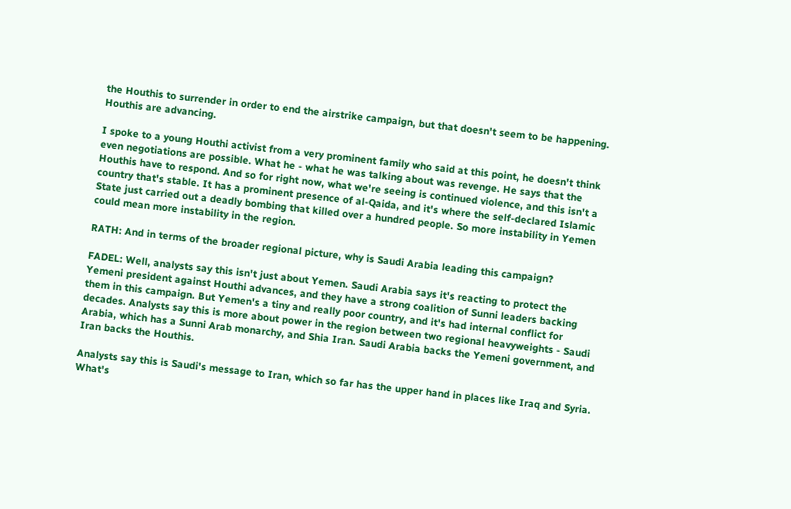the Houthis to surrender in order to end the airstrike campaign, but that doesn't seem to be happening. Houthis are advancing.

I spoke to a young Houthi activist from a very prominent family who said at this point, he doesn't think even negotiations are possible. What he - what he was talking about was revenge. He says that the Houthis have to respond. And so for right now, what we're seeing is continued violence, and this isn't a country that's stable. It has a prominent presence of al-Qaida, and it's where the self-declared Islamic State just carried out a deadly bombing that killed over a hundred people. So more instability in Yemen could mean more instability in the region.

RATH: And in terms of the broader regional picture, why is Saudi Arabia leading this campaign?

FADEL: Well, analysts say this isn't just about Yemen. Saudi Arabia says it's reacting to protect the Yemeni president against Houthi advances, and they have a strong coalition of Sunni leaders backing them in this campaign. But Yemen's a tiny and really poor country, and it's had internal conflict for decades. Analysts say this is more about power in the region between two regional heavyweights - Saudi Arabia, which has a Sunni Arab monarchy, and Shia Iran. Saudi Arabia backs the Yemeni government, and Iran backs the Houthis.

Analysts say this is Saudi's message to Iran, which so far has the upper hand in places like Iraq and Syria. What's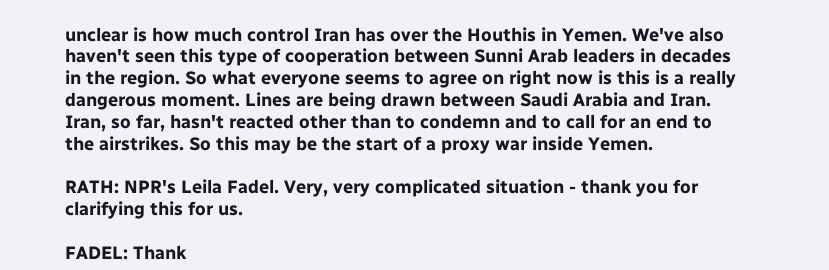unclear is how much control Iran has over the Houthis in Yemen. We've also haven't seen this type of cooperation between Sunni Arab leaders in decades in the region. So what everyone seems to agree on right now is this is a really dangerous moment. Lines are being drawn between Saudi Arabia and Iran. Iran, so far, hasn't reacted other than to condemn and to call for an end to the airstrikes. So this may be the start of a proxy war inside Yemen.

RATH: NPR's Leila Fadel. Very, very complicated situation - thank you for clarifying this for us.

FADEL: Thank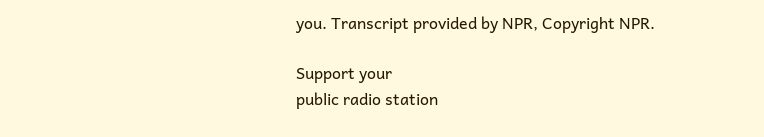you. Transcript provided by NPR, Copyright NPR.

Support your
public radio station